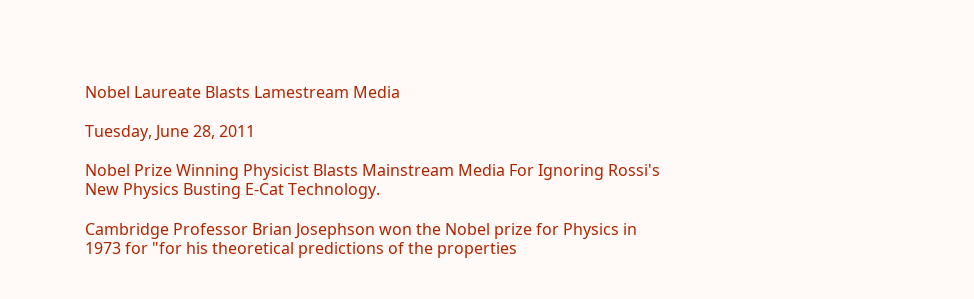Nobel Laureate Blasts Lamestream Media

Tuesday, June 28, 2011

Nobel Prize Winning Physicist Blasts Mainstream Media For Ignoring Rossi's New Physics Busting E-Cat Technology.

Cambridge Professor Brian Josephson won the Nobel prize for Physics in 1973 for "for his theoretical predictions of the properties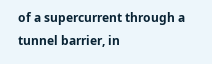of a supercurrent through a tunnel barrier, in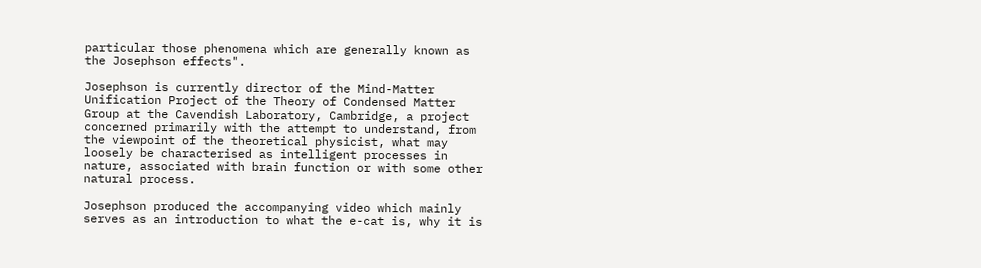particular those phenomena which are generally known as the Josephson effects".

Josephson is currently director of the Mind-Matter Unification Project of the Theory of Condensed Matter Group at the Cavendish Laboratory, Cambridge, a project concerned primarily with the attempt to understand, from the viewpoint of the theoretical physicist, what may loosely be characterised as intelligent processes in nature, associated with brain function or with some other natural process.

Josephson produced the accompanying video which mainly serves as an introduction to what the e-cat is, why it is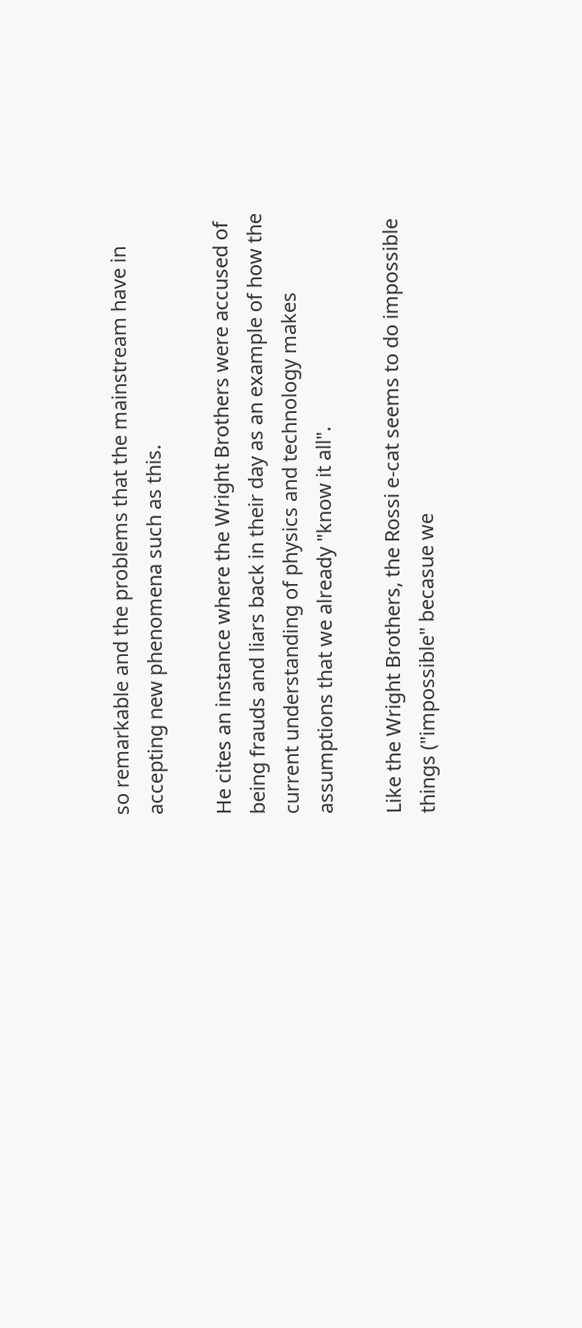so remarkable and the problems that the mainstream have in accepting new phenomena such as this.

He cites an instance where the Wright Brothers were accused of being frauds and liars back in their day as an example of how the current understanding of physics and technology makes assumptions that we already "know it all".

Like the Wright Brothers, the Rossi e-cat seems to do impossible things ("impossible" becasue we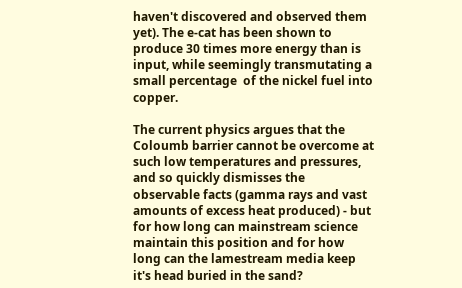haven't discovered and observed them yet). The e-cat has been shown to produce 30 times more energy than is input, while seemingly transmutating a small percentage  of the nickel fuel into copper.

The current physics argues that the Coloumb barrier cannot be overcome at such low temperatures and pressures, and so quickly dismisses the observable facts (gamma rays and vast amounts of excess heat produced) - but for how long can mainstream science maintain this position and for how long can the lamestream media keep it's head buried in the sand?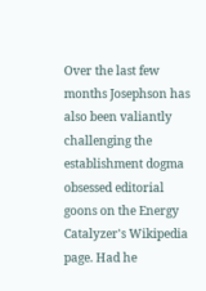Over the last few months Josephson has also been valiantly challenging the establishment dogma obsessed editorial goons on the Energy Catalyzer's Wikipedia page. Had he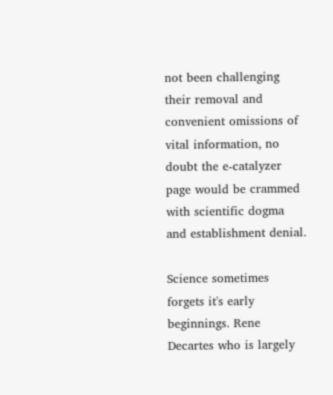not been challenging their removal and convenient omissions of vital information, no doubt the e-catalyzer page would be crammed with scientific dogma and establishment denial.

Science sometimes forgets it's early beginnings. Rene Decartes who is largely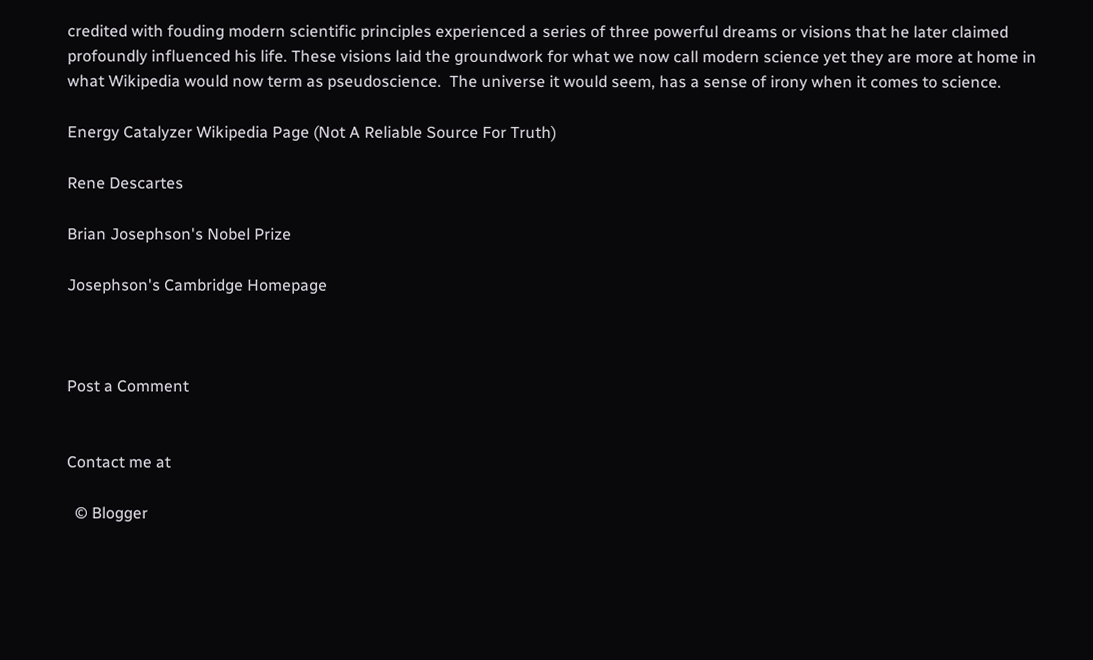credited with fouding modern scientific principles experienced a series of three powerful dreams or visions that he later claimed profoundly influenced his life. These visions laid the groundwork for what we now call modern science yet they are more at home in what Wikipedia would now term as pseudoscience.  The universe it would seem, has a sense of irony when it comes to science.

Energy Catalyzer Wikipedia Page (Not A Reliable Source For Truth)

Rene Descartes

Brian Josephson's Nobel Prize

Josephson's Cambridge Homepage



Post a Comment


Contact me at

  © Blogger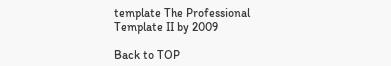template The Professional Template II by 2009

Back to TOP